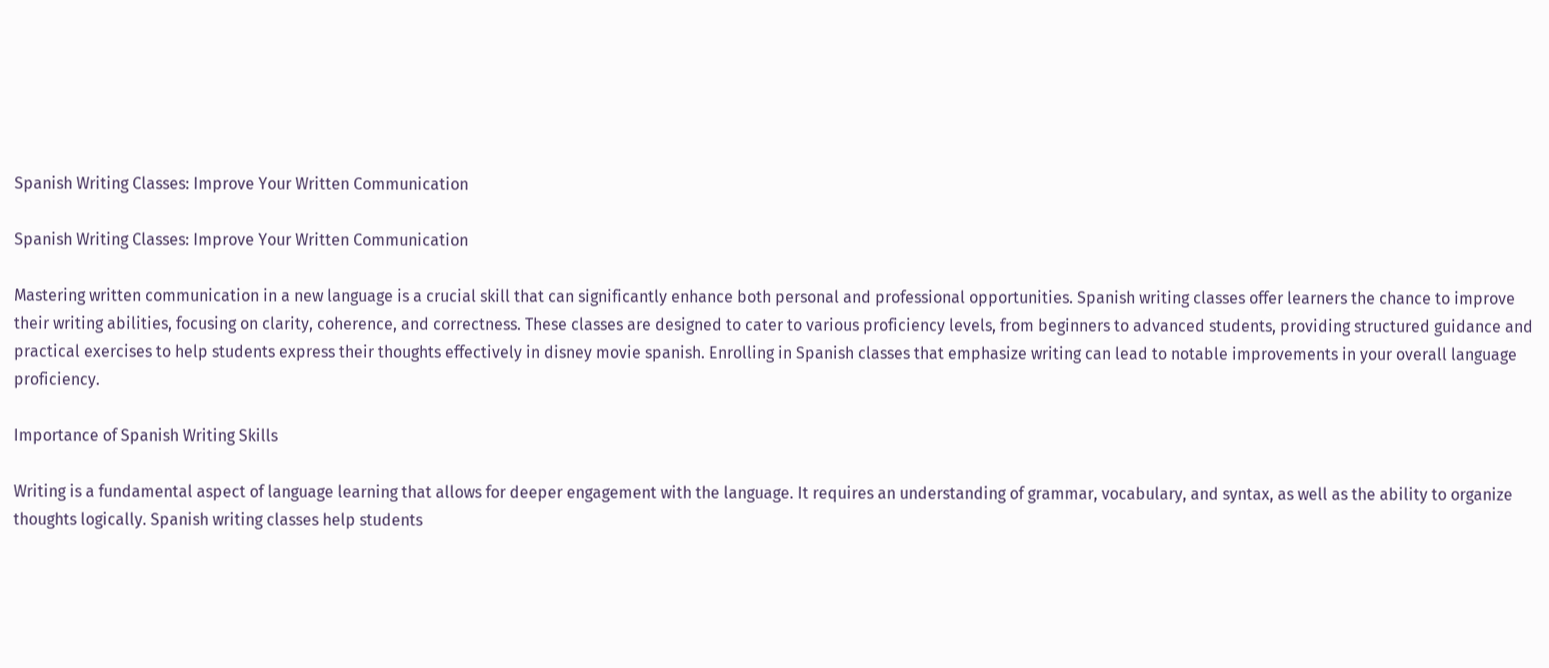Spanish Writing Classes: Improve Your Written Communication

Spanish Writing Classes: Improve Your Written Communication

Mastering written communication in a new language is a crucial skill that can significantly enhance both personal and professional opportunities. Spanish writing classes offer learners the chance to improve their writing abilities, focusing on clarity, coherence, and correctness. These classes are designed to cater to various proficiency levels, from beginners to advanced students, providing structured guidance and practical exercises to help students express their thoughts effectively in disney movie spanish. Enrolling in Spanish classes that emphasize writing can lead to notable improvements in your overall language proficiency.

Importance of Spanish Writing Skills

Writing is a fundamental aspect of language learning that allows for deeper engagement with the language. It requires an understanding of grammar, vocabulary, and syntax, as well as the ability to organize thoughts logically. Spanish writing classes help students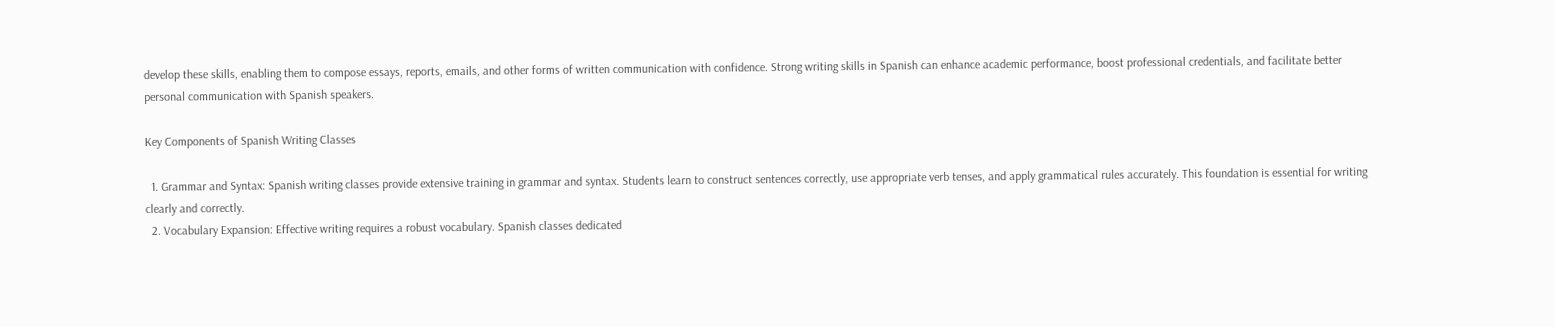develop these skills, enabling them to compose essays, reports, emails, and other forms of written communication with confidence. Strong writing skills in Spanish can enhance academic performance, boost professional credentials, and facilitate better personal communication with Spanish speakers.

Key Components of Spanish Writing Classes

  1. Grammar and Syntax: Spanish writing classes provide extensive training in grammar and syntax. Students learn to construct sentences correctly, use appropriate verb tenses, and apply grammatical rules accurately. This foundation is essential for writing clearly and correctly.
  2. Vocabulary Expansion: Effective writing requires a robust vocabulary. Spanish classes dedicated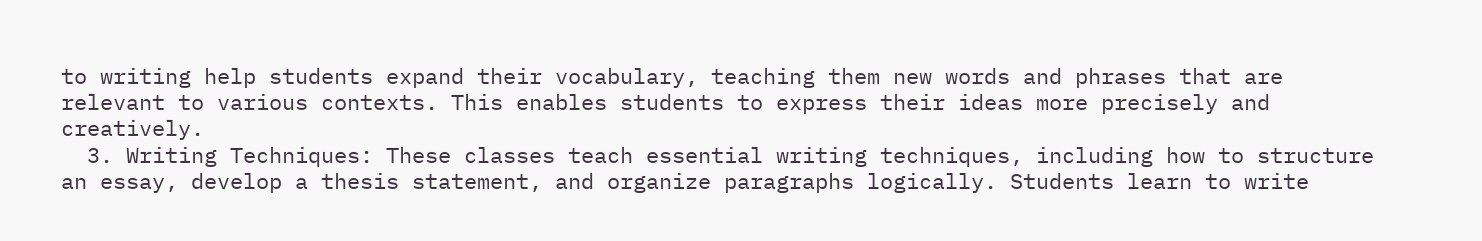to writing help students expand their vocabulary, teaching them new words and phrases that are relevant to various contexts. This enables students to express their ideas more precisely and creatively.
  3. Writing Techniques: These classes teach essential writing techniques, including how to structure an essay, develop a thesis statement, and organize paragraphs logically. Students learn to write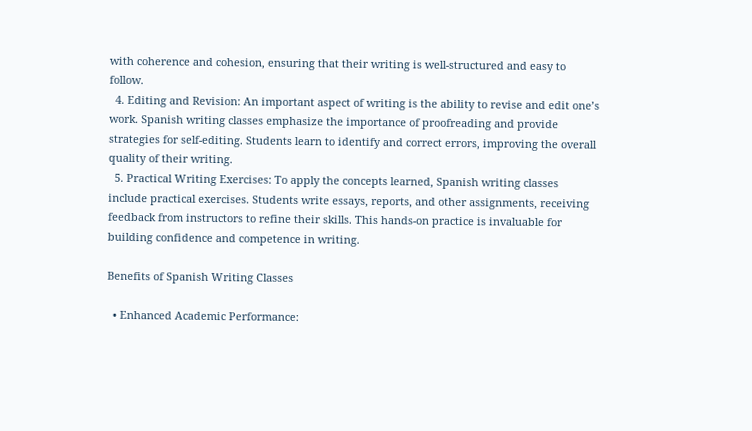with coherence and cohesion, ensuring that their writing is well-structured and easy to follow.
  4. Editing and Revision: An important aspect of writing is the ability to revise and edit one’s work. Spanish writing classes emphasize the importance of proofreading and provide strategies for self-editing. Students learn to identify and correct errors, improving the overall quality of their writing.
  5. Practical Writing Exercises: To apply the concepts learned, Spanish writing classes include practical exercises. Students write essays, reports, and other assignments, receiving feedback from instructors to refine their skills. This hands-on practice is invaluable for building confidence and competence in writing.

Benefits of Spanish Writing Classes

  • Enhanced Academic Performance: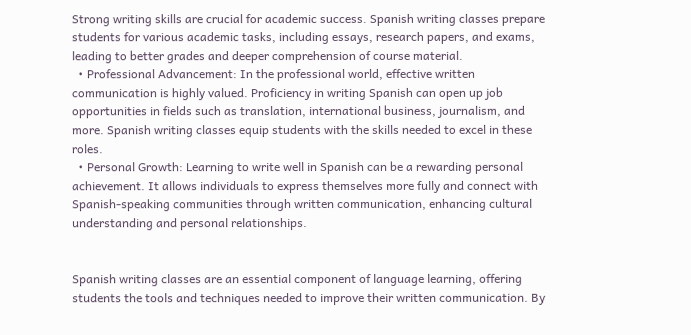Strong writing skills are crucial for academic success. Spanish writing classes prepare students for various academic tasks, including essays, research papers, and exams, leading to better grades and deeper comprehension of course material.
  • Professional Advancement: In the professional world, effective written communication is highly valued. Proficiency in writing Spanish can open up job opportunities in fields such as translation, international business, journalism, and more. Spanish writing classes equip students with the skills needed to excel in these roles.
  • Personal Growth: Learning to write well in Spanish can be a rewarding personal achievement. It allows individuals to express themselves more fully and connect with Spanish-speaking communities through written communication, enhancing cultural understanding and personal relationships.


Spanish writing classes are an essential component of language learning, offering students the tools and techniques needed to improve their written communication. By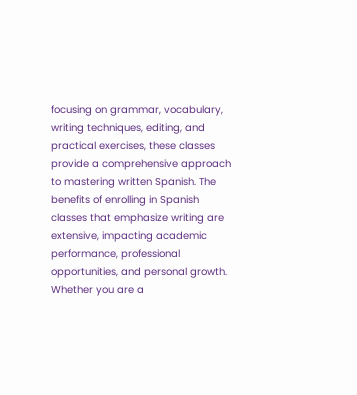focusing on grammar, vocabulary, writing techniques, editing, and practical exercises, these classes provide a comprehensive approach to mastering written Spanish. The benefits of enrolling in Spanish classes that emphasize writing are extensive, impacting academic performance, professional opportunities, and personal growth. Whether you are a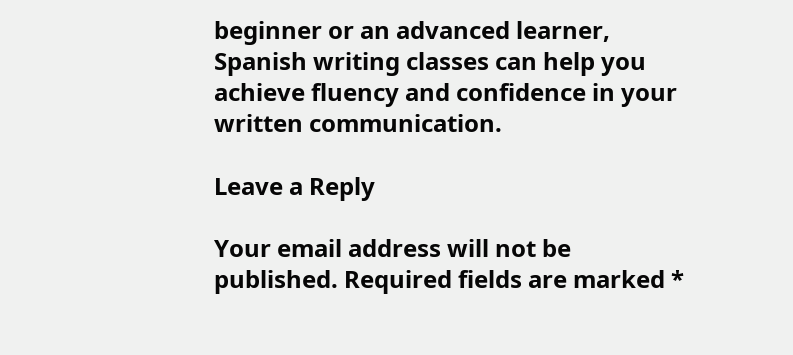beginner or an advanced learner, Spanish writing classes can help you achieve fluency and confidence in your written communication.

Leave a Reply

Your email address will not be published. Required fields are marked *